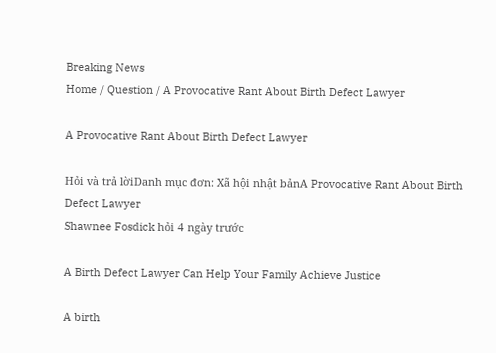Breaking News
Home / Question / A Provocative Rant About Birth Defect Lawyer

A Provocative Rant About Birth Defect Lawyer

Hỏi và trả lờiDanh mục đơn: Xã hội nhật bảnA Provocative Rant About Birth Defect Lawyer
Shawnee Fosdick hỏi 4 ngày trước

A Birth Defect Lawyer Can Help Your Family Achieve Justice

A birth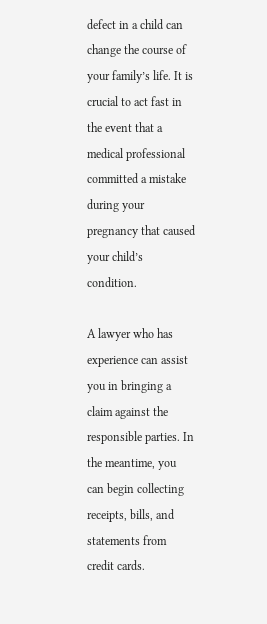defect in a child can change the course of your family’s life. It is crucial to act fast in the event that a medical professional committed a mistake during your pregnancy that caused your child’s condition.

A lawyer who has experience can assist you in bringing a claim against the responsible parties. In the meantime, you can begin collecting receipts, bills, and statements from credit cards.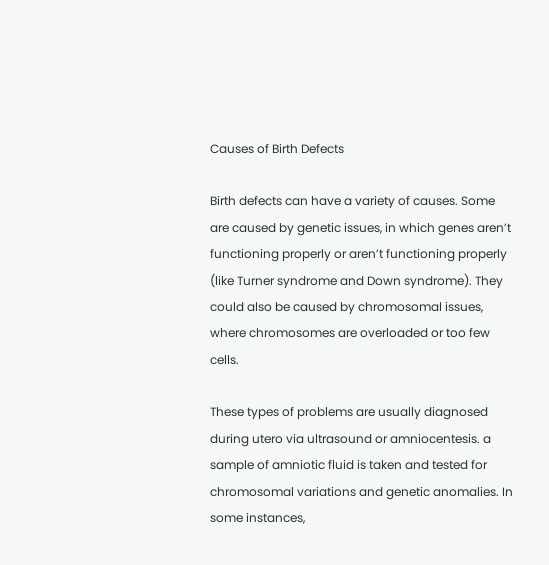Causes of Birth Defects

Birth defects can have a variety of causes. Some are caused by genetic issues, in which genes aren’t functioning properly or aren’t functioning properly (like Turner syndrome and Down syndrome). They could also be caused by chromosomal issues, where chromosomes are overloaded or too few cells.

These types of problems are usually diagnosed during utero via ultrasound or amniocentesis. a sample of amniotic fluid is taken and tested for chromosomal variations and genetic anomalies. In some instances,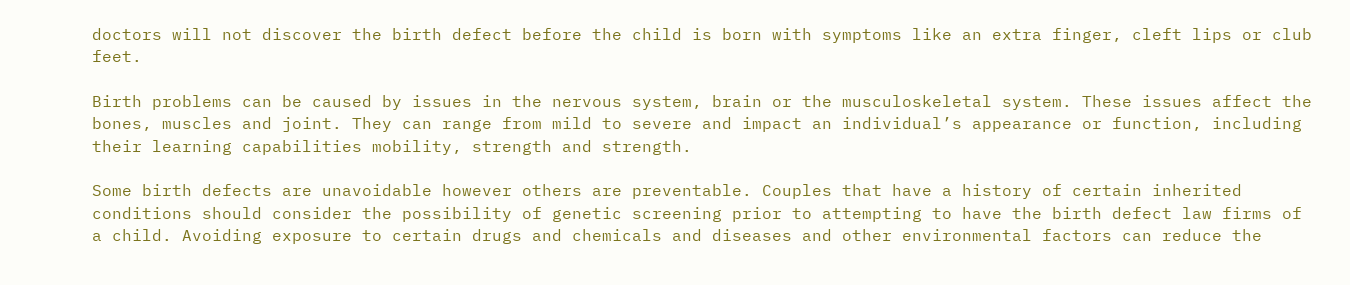doctors will not discover the birth defect before the child is born with symptoms like an extra finger, cleft lips or club feet.

Birth problems can be caused by issues in the nervous system, brain or the musculoskeletal system. These issues affect the bones, muscles and joint. They can range from mild to severe and impact an individual’s appearance or function, including their learning capabilities mobility, strength and strength.

Some birth defects are unavoidable however others are preventable. Couples that have a history of certain inherited conditions should consider the possibility of genetic screening prior to attempting to have the birth defect law firms of a child. Avoiding exposure to certain drugs and chemicals and diseases and other environmental factors can reduce the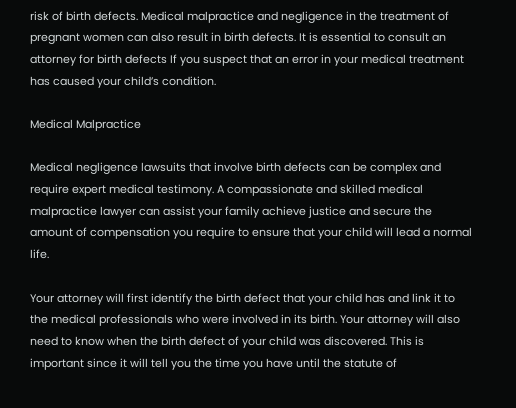risk of birth defects. Medical malpractice and negligence in the treatment of pregnant women can also result in birth defects. It is essential to consult an attorney for birth defects If you suspect that an error in your medical treatment has caused your child’s condition.

Medical Malpractice

Medical negligence lawsuits that involve birth defects can be complex and require expert medical testimony. A compassionate and skilled medical malpractice lawyer can assist your family achieve justice and secure the amount of compensation you require to ensure that your child will lead a normal life.

Your attorney will first identify the birth defect that your child has and link it to the medical professionals who were involved in its birth. Your attorney will also need to know when the birth defect of your child was discovered. This is important since it will tell you the time you have until the statute of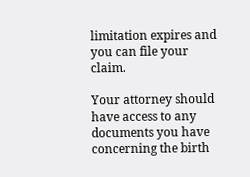limitation expires and you can file your claim.

Your attorney should have access to any documents you have concerning the birth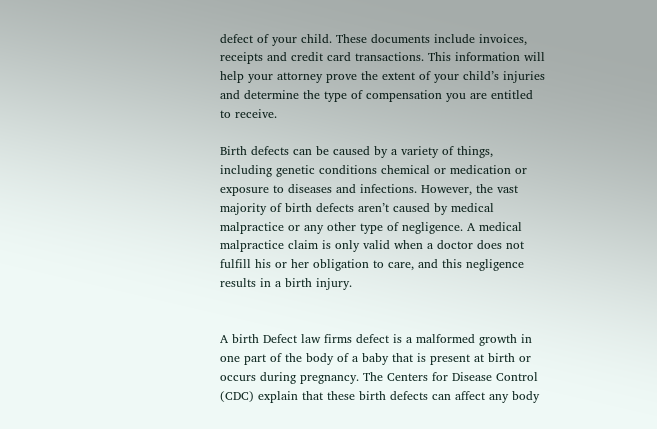defect of your child. These documents include invoices, receipts and credit card transactions. This information will help your attorney prove the extent of your child’s injuries and determine the type of compensation you are entitled to receive.

Birth defects can be caused by a variety of things, including genetic conditions chemical or medication or exposure to diseases and infections. However, the vast majority of birth defects aren’t caused by medical malpractice or any other type of negligence. A medical malpractice claim is only valid when a doctor does not fulfill his or her obligation to care, and this negligence results in a birth injury.


A birth Defect law firms defect is a malformed growth in one part of the body of a baby that is present at birth or occurs during pregnancy. The Centers for Disease Control (CDC) explain that these birth defects can affect any body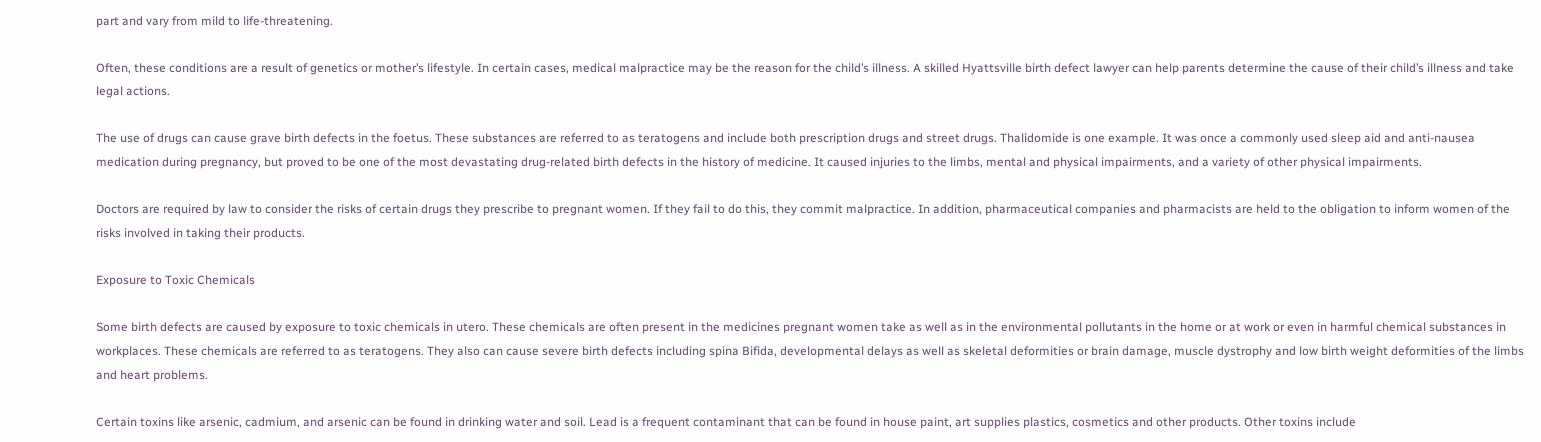part and vary from mild to life-threatening.

Often, these conditions are a result of genetics or mother’s lifestyle. In certain cases, medical malpractice may be the reason for the child’s illness. A skilled Hyattsville birth defect lawyer can help parents determine the cause of their child’s illness and take legal actions.

The use of drugs can cause grave birth defects in the foetus. These substances are referred to as teratogens and include both prescription drugs and street drugs. Thalidomide is one example. It was once a commonly used sleep aid and anti-nausea medication during pregnancy, but proved to be one of the most devastating drug-related birth defects in the history of medicine. It caused injuries to the limbs, mental and physical impairments, and a variety of other physical impairments.

Doctors are required by law to consider the risks of certain drugs they prescribe to pregnant women. If they fail to do this, they commit malpractice. In addition, pharmaceutical companies and pharmacists are held to the obligation to inform women of the risks involved in taking their products.

Exposure to Toxic Chemicals

Some birth defects are caused by exposure to toxic chemicals in utero. These chemicals are often present in the medicines pregnant women take as well as in the environmental pollutants in the home or at work or even in harmful chemical substances in workplaces. These chemicals are referred to as teratogens. They also can cause severe birth defects including spina Bifida, developmental delays as well as skeletal deformities or brain damage, muscle dystrophy and low birth weight deformities of the limbs and heart problems.

Certain toxins like arsenic, cadmium, and arsenic can be found in drinking water and soil. Lead is a frequent contaminant that can be found in house paint, art supplies plastics, cosmetics and other products. Other toxins include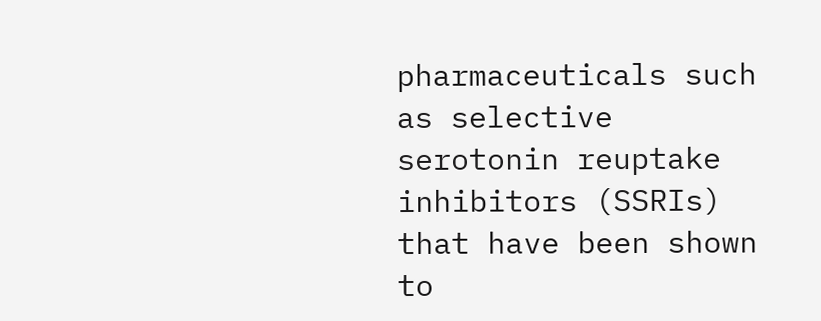pharmaceuticals such as selective serotonin reuptake inhibitors (SSRIs) that have been shown to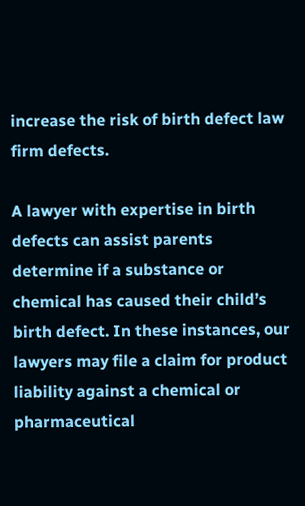increase the risk of birth defect law firm defects.

A lawyer with expertise in birth defects can assist parents determine if a substance or chemical has caused their child’s birth defect. In these instances, our lawyers may file a claim for product liability against a chemical or pharmaceutical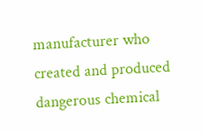manufacturer who created and produced dangerous chemical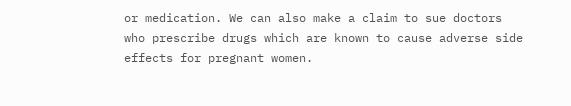or medication. We can also make a claim to sue doctors who prescribe drugs which are known to cause adverse side effects for pregnant women.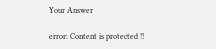Your Answer

error: Content is protected !!